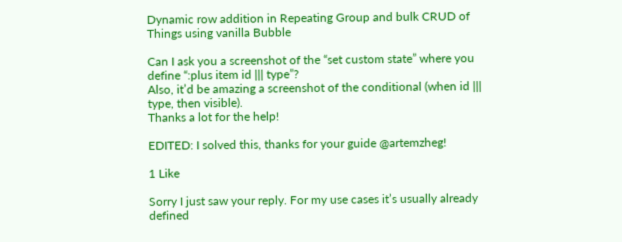Dynamic row addition in Repeating Group and bulk CRUD of Things using vanilla Bubble

Can I ask you a screenshot of the “set custom state” where you define “:plus item id ||| type”?
Also, it’d be amazing a screenshot of the conditional (when id ||| type, then visible).
Thanks a lot for the help!

EDITED: I solved this, thanks for your guide @artemzheg!

1 Like

Sorry I just saw your reply. For my use cases it’s usually already defined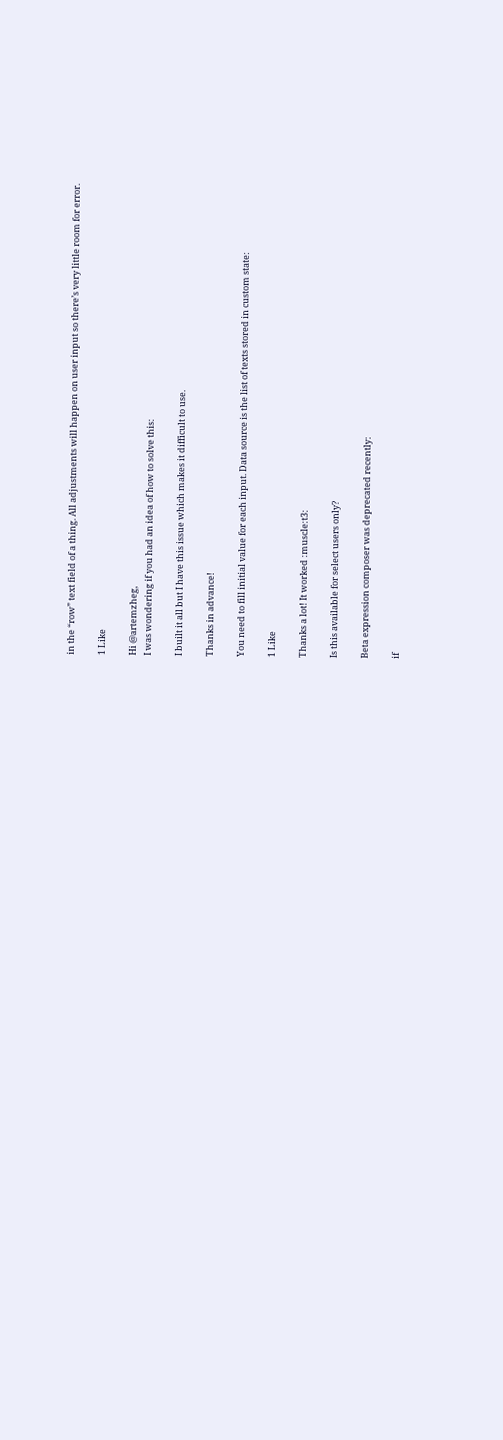in the “row” text field of a thing. All adjustments will happen on user input so there’s very little room for error.

1 Like

Hi @artemzheg,
I was wondering if you had an idea of how to solve this:

I built it all but I have this issue which makes it difficult to use.

Thanks in advance!

You need to fill initial value for each input. Data source is the list of texts stored in custom state:

1 Like

Thanks a lot! It worked :muscle:t3:

Is this available for select users only?

Beta expression composer was deprecated recently:

if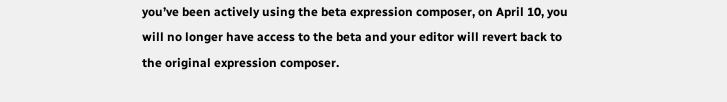you’ve been actively using the beta expression composer, on April 10, you will no longer have access to the beta and your editor will revert back to the original expression composer.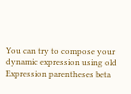You can try to compose your dynamic expression using old Expression parentheses beta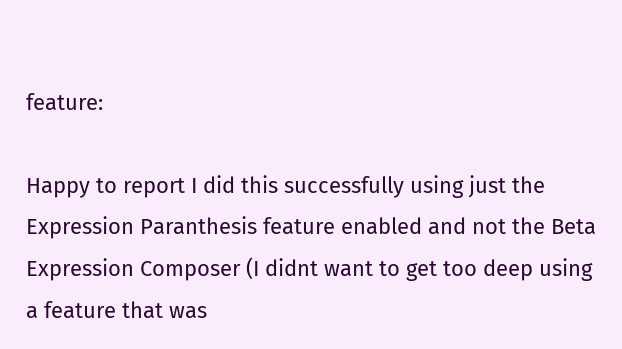feature:

Happy to report I did this successfully using just the Expression Paranthesis feature enabled and not the Beta Expression Composer (I didnt want to get too deep using a feature that was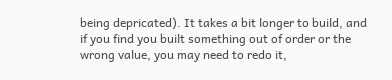being depricated). It takes a bit longer to build, and if you find you built something out of order or the wrong value, you may need to redo it,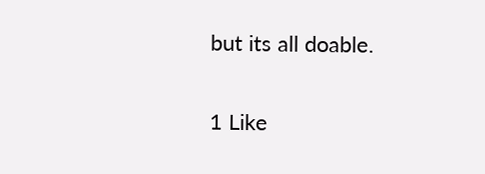but its all doable.

1 Like